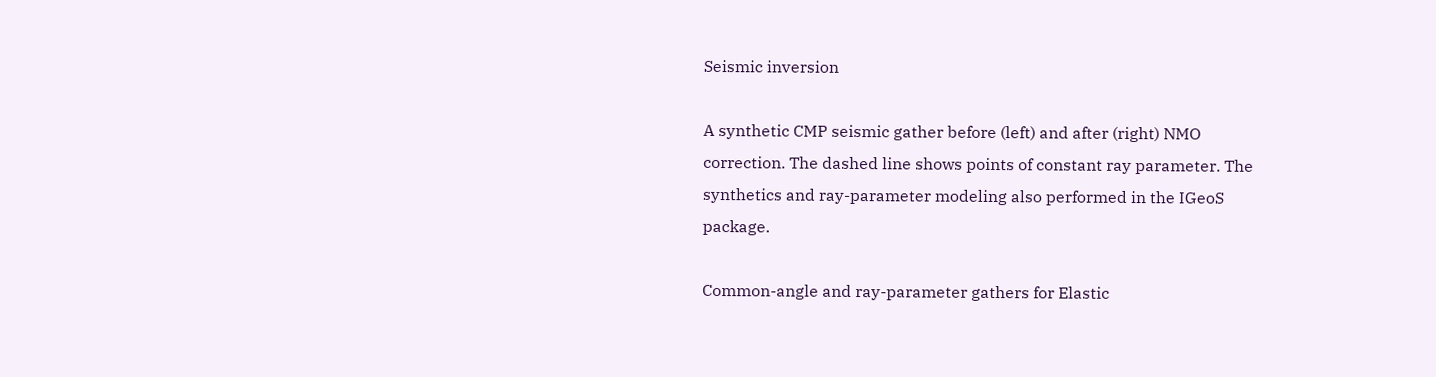Seismic inversion

A synthetic CMP seismic gather before (left) and after (right) NMO correction. The dashed line shows points of constant ray parameter. The synthetics and ray-parameter modeling also performed in the IGeoS package.

Common-angle and ray-parameter gathers for Elastic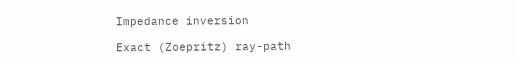Impedance inversion

Exact (Zoepritz) ray-path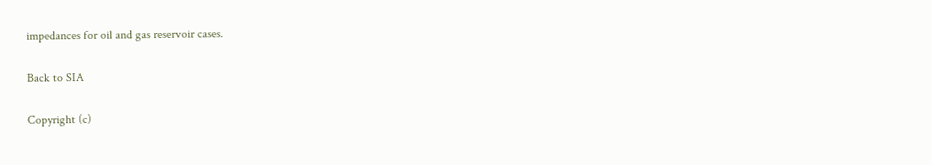impedances for oil and gas reservoir cases.

Back to SIA

Copyright (c)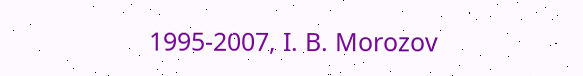1995-2007, I. B. Morozov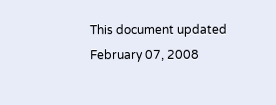This document updated February 07, 2008